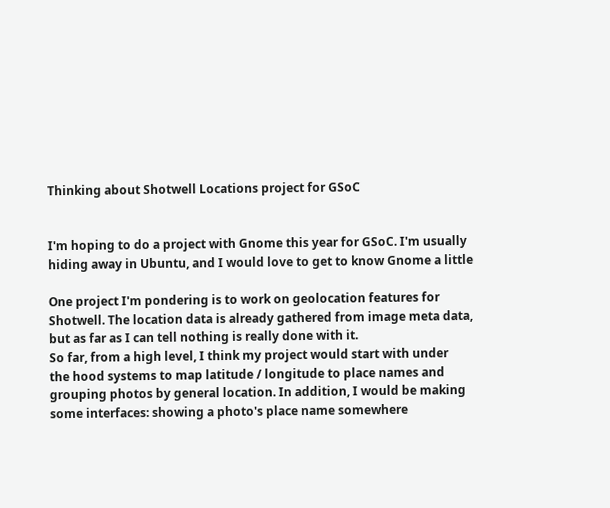Thinking about Shotwell Locations project for GSoC


I'm hoping to do a project with Gnome this year for GSoC. I'm usually
hiding away in Ubuntu, and I would love to get to know Gnome a little

One project I'm pondering is to work on geolocation features for
Shotwell. The location data is already gathered from image meta data,
but as far as I can tell nothing is really done with it.
So far, from a high level, I think my project would start with under
the hood systems to map latitude / longitude to place names and
grouping photos by general location. In addition, I would be making
some interfaces: showing a photo's place name somewhere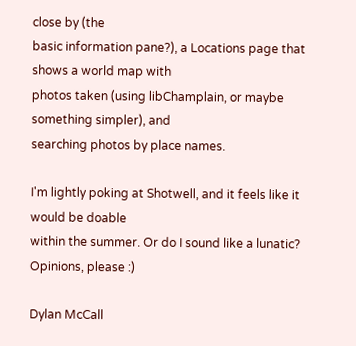close by (the
basic information pane?), a Locations page that shows a world map with
photos taken (using libChamplain, or maybe something simpler), and
searching photos by place names.

I'm lightly poking at Shotwell, and it feels like it would be doable
within the summer. Or do I sound like a lunatic? Opinions, please :)

Dylan McCall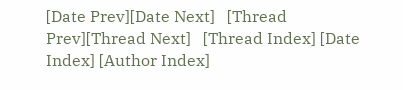[Date Prev][Date Next]   [Thread Prev][Thread Next]   [Thread Index] [Date Index] [Author Index]